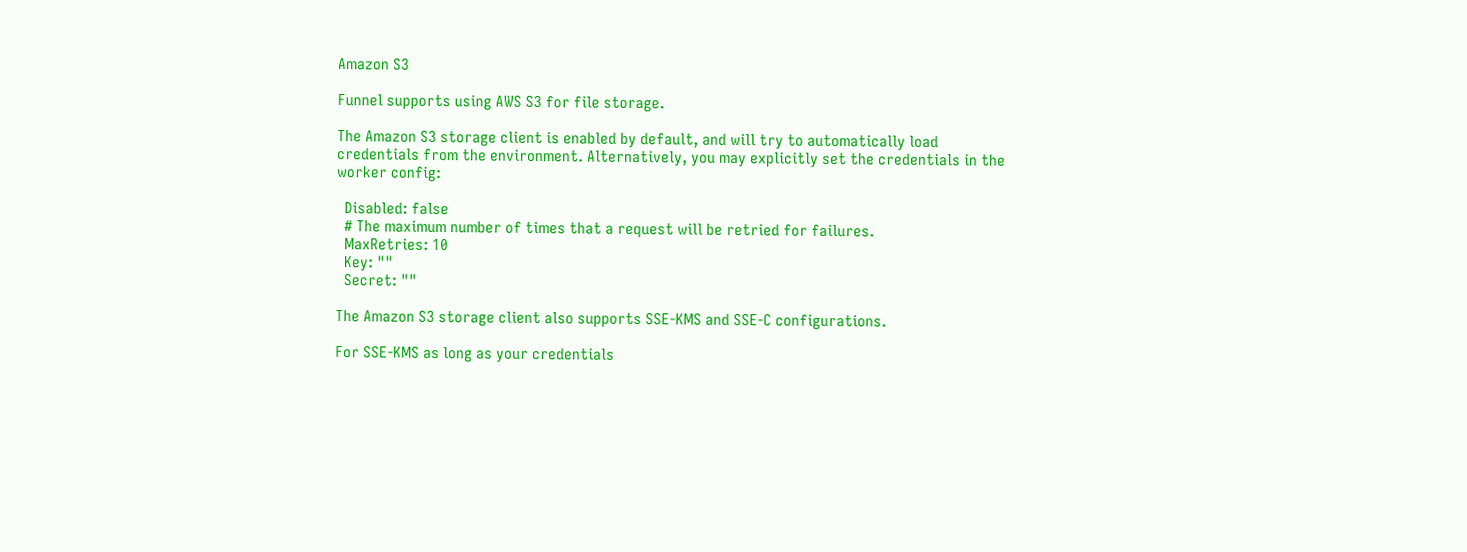Amazon S3

Funnel supports using AWS S3 for file storage.

The Amazon S3 storage client is enabled by default, and will try to automatically load credentials from the environment. Alternatively, you may explicitly set the credentials in the worker config:

  Disabled: false
  # The maximum number of times that a request will be retried for failures.
  MaxRetries: 10
  Key: ""
  Secret: ""

The Amazon S3 storage client also supports SSE-KMS and SSE-C configurations.

For SSE-KMS as long as your credentials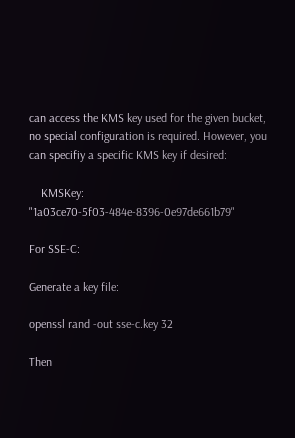can access the KMS key used for the given bucket, no special configuration is required. However, you can specifiy a specific KMS key if desired:

    KMSKey: "1a03ce70-5f03-484e-8396-0e97de661b79"

For SSE-C:

Generate a key file:

openssl rand -out sse-c.key 32

Then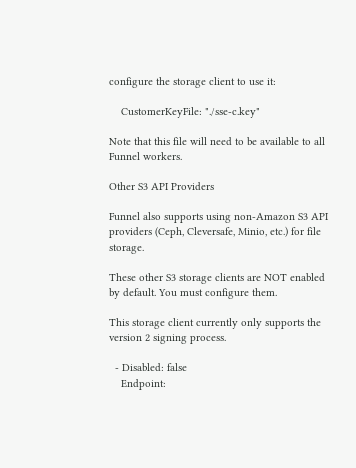configure the storage client to use it:

    CustomerKeyFile: "./sse-c.key"

Note that this file will need to be available to all Funnel workers.

Other S3 API Providers

Funnel also supports using non-Amazon S3 API providers (Ceph, Cleversafe, Minio, etc.) for file storage.

These other S3 storage clients are NOT enabled by default. You must configure them.

This storage client currently only supports the version 2 signing process.

  - Disabled: false
    Endpoint: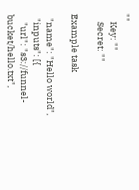""
    Key: ""
    Secret: ""

Example task

  "name": "Hello world",
  "inputs": [{
    "url": "s3://funnel-bucket/hello.txt",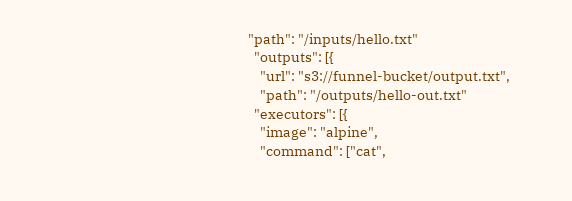"path": "/inputs/hello.txt"
  "outputs": [{
    "url": "s3://funnel-bucket/output.txt",
    "path": "/outputs/hello-out.txt"
  "executors": [{
    "image": "alpine",
    "command": ["cat",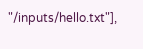"/inputs/hello.txt"],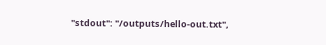"stdout": "/outputs/hello-out.txt",